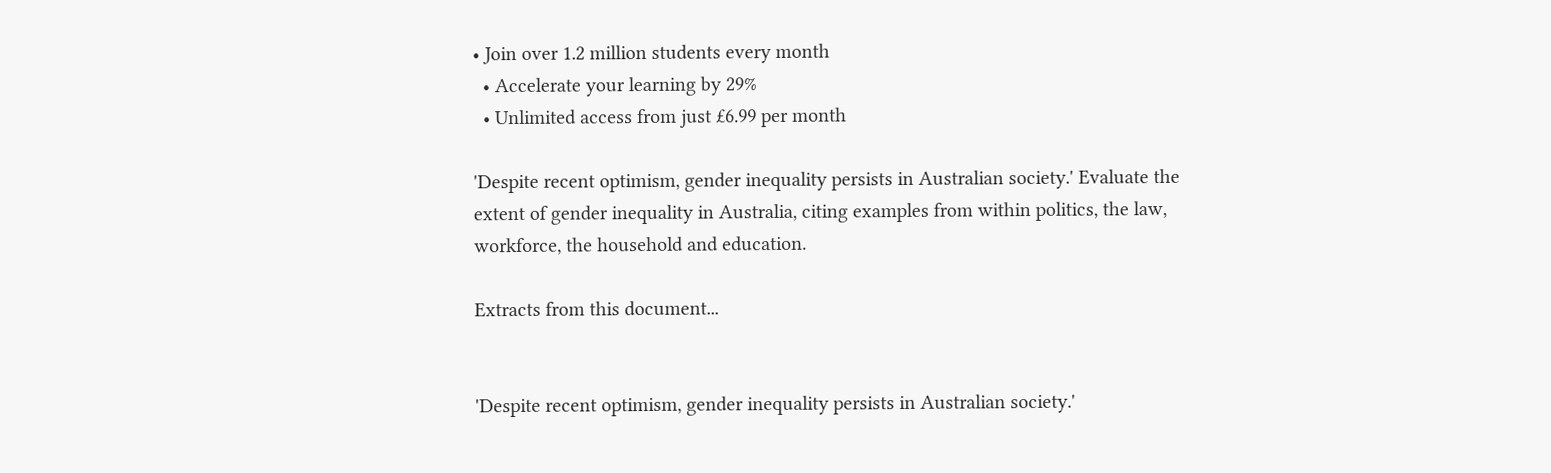• Join over 1.2 million students every month
  • Accelerate your learning by 29%
  • Unlimited access from just £6.99 per month

'Despite recent optimism, gender inequality persists in Australian society.' Evaluate the extent of gender inequality in Australia, citing examples from within politics, the law, workforce, the household and education.

Extracts from this document...


'Despite recent optimism, gender inequality persists in Australian society.'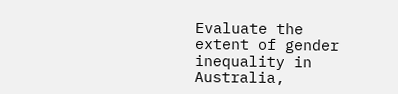Evaluate the extent of gender inequality in Australia,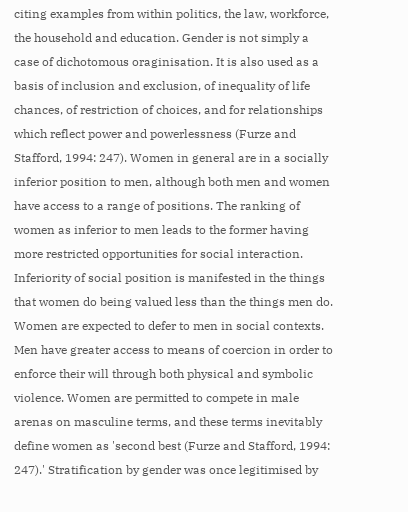citing examples from within politics, the law, workforce, the household and education. Gender is not simply a case of dichotomous oraginisation. It is also used as a basis of inclusion and exclusion, of inequality of life chances, of restriction of choices, and for relationships which reflect power and powerlessness (Furze and Stafford, 1994: 247). Women in general are in a socially inferior position to men, although both men and women have access to a range of positions. The ranking of women as inferior to men leads to the former having more restricted opportunities for social interaction. Inferiority of social position is manifested in the things that women do being valued less than the things men do. Women are expected to defer to men in social contexts. Men have greater access to means of coercion in order to enforce their will through both physical and symbolic violence. Women are permitted to compete in male arenas on masculine terms, and these terms inevitably define women as 'second best (Furze and Stafford, 1994: 247).' Stratification by gender was once legitimised by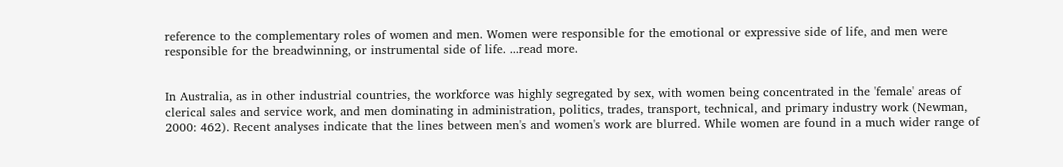reference to the complementary roles of women and men. Women were responsible for the emotional or expressive side of life, and men were responsible for the breadwinning, or instrumental side of life. ...read more.


In Australia, as in other industrial countries, the workforce was highly segregated by sex, with women being concentrated in the 'female' areas of clerical sales and service work, and men dominating in administration, politics, trades, transport, technical, and primary industry work (Newman, 2000: 462). Recent analyses indicate that the lines between men's and women's work are blurred. While women are found in a much wider range of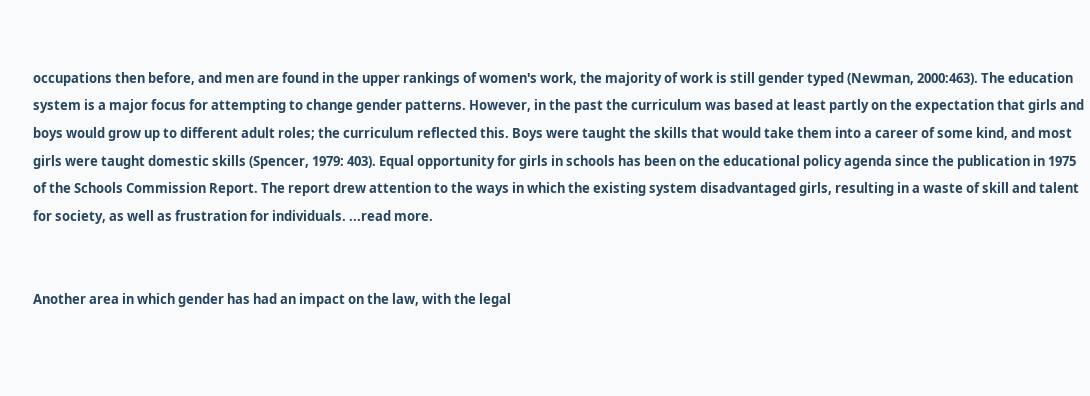occupations then before, and men are found in the upper rankings of women's work, the majority of work is still gender typed (Newman, 2000:463). The education system is a major focus for attempting to change gender patterns. However, in the past the curriculum was based at least partly on the expectation that girls and boys would grow up to different adult roles; the curriculum reflected this. Boys were taught the skills that would take them into a career of some kind, and most girls were taught domestic skills (Spencer, 1979: 403). Equal opportunity for girls in schools has been on the educational policy agenda since the publication in 1975 of the Schools Commission Report. The report drew attention to the ways in which the existing system disadvantaged girls, resulting in a waste of skill and talent for society, as well as frustration for individuals. ...read more.


Another area in which gender has had an impact on the law, with the legal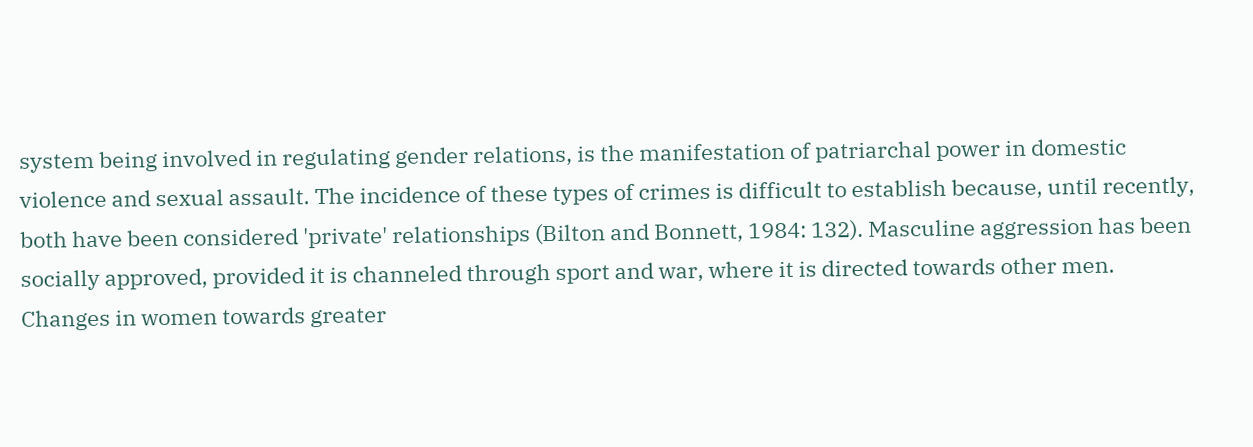system being involved in regulating gender relations, is the manifestation of patriarchal power in domestic violence and sexual assault. The incidence of these types of crimes is difficult to establish because, until recently, both have been considered 'private' relationships (Bilton and Bonnett, 1984: 132). Masculine aggression has been socially approved, provided it is channeled through sport and war, where it is directed towards other men. Changes in women towards greater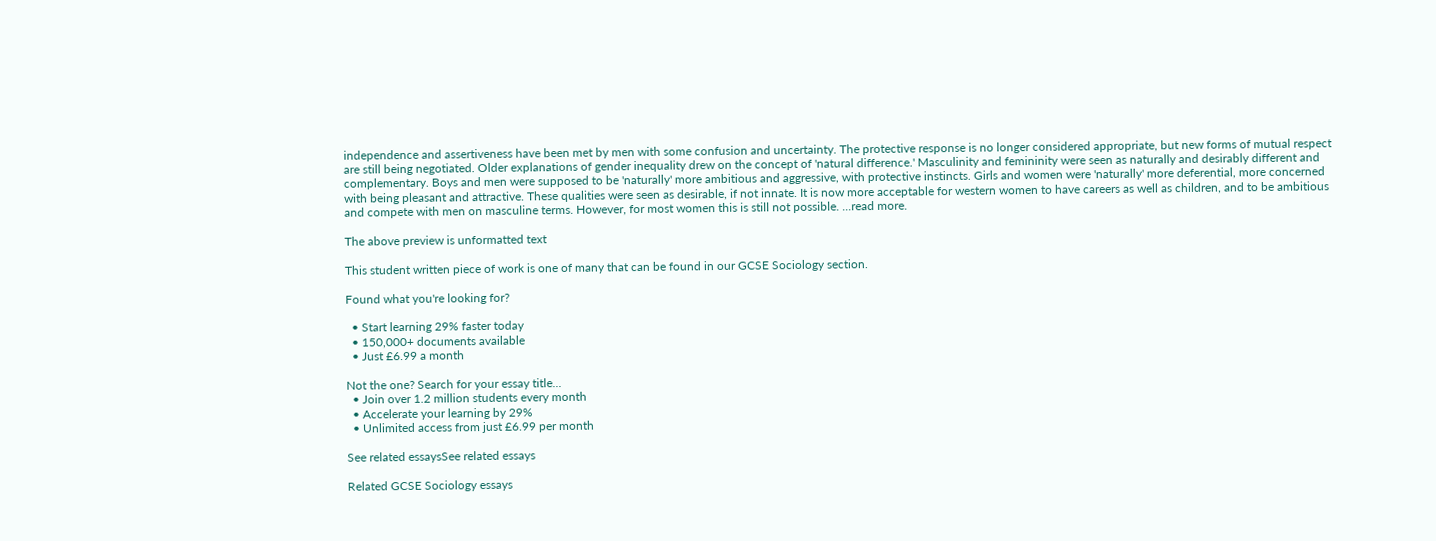independence and assertiveness have been met by men with some confusion and uncertainty. The protective response is no longer considered appropriate, but new forms of mutual respect are still being negotiated. Older explanations of gender inequality drew on the concept of 'natural difference.' Masculinity and femininity were seen as naturally and desirably different and complementary. Boys and men were supposed to be 'naturally' more ambitious and aggressive, with protective instincts. Girls and women were 'naturally' more deferential, more concerned with being pleasant and attractive. These qualities were seen as desirable, if not innate. It is now more acceptable for western women to have careers as well as children, and to be ambitious and compete with men on masculine terms. However, for most women this is still not possible. ...read more.

The above preview is unformatted text

This student written piece of work is one of many that can be found in our GCSE Sociology section.

Found what you're looking for?

  • Start learning 29% faster today
  • 150,000+ documents available
  • Just £6.99 a month

Not the one? Search for your essay title...
  • Join over 1.2 million students every month
  • Accelerate your learning by 29%
  • Unlimited access from just £6.99 per month

See related essaysSee related essays

Related GCSE Sociology essays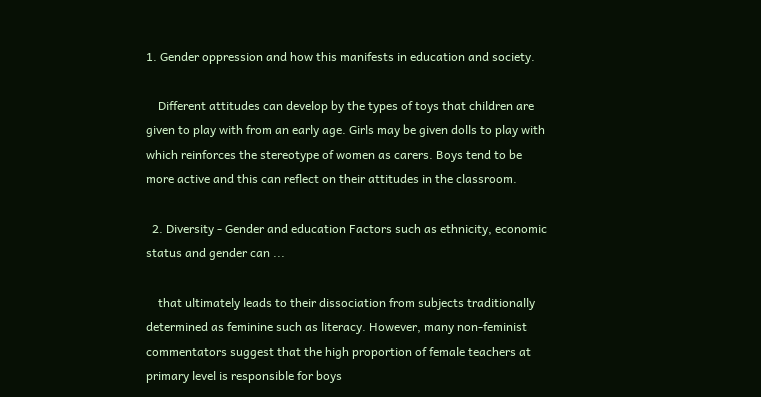1. Gender oppression and how this manifests in education and society.

    Different attitudes can develop by the types of toys that children are given to play with from an early age. Girls may be given dolls to play with which reinforces the stereotype of women as carers. Boys tend to be more active and this can reflect on their attitudes in the classroom.

  2. Diversity - Gender and education Factors such as ethnicity, economic status and gender can ...

    that ultimately leads to their dissociation from subjects traditionally determined as feminine such as literacy. However, many non-feminist commentators suggest that the high proportion of female teachers at primary level is responsible for boys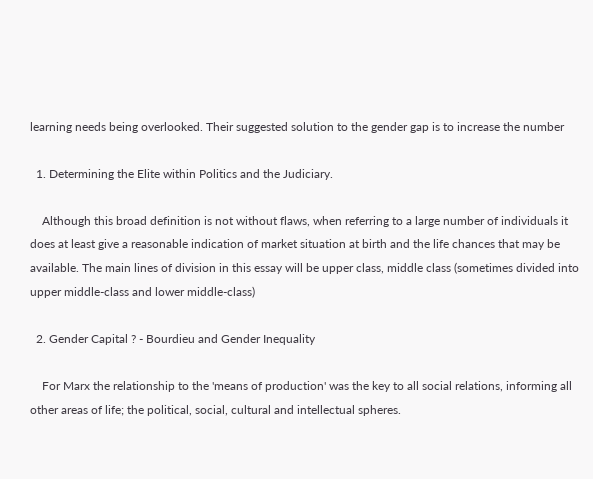learning needs being overlooked. Their suggested solution to the gender gap is to increase the number

  1. Determining the Elite within Politics and the Judiciary.

    Although this broad definition is not without flaws, when referring to a large number of individuals it does at least give a reasonable indication of market situation at birth and the life chances that may be available. The main lines of division in this essay will be upper class, middle class (sometimes divided into upper middle-class and lower middle-class)

  2. Gender Capital ? - Bourdieu and Gender Inequality

    For Marx the relationship to the 'means of production' was the key to all social relations, informing all other areas of life; the political, social, cultural and intellectual spheres.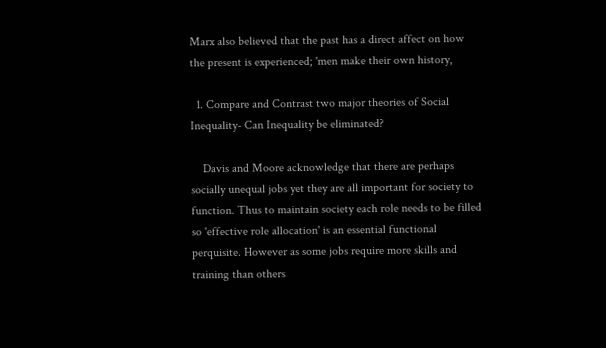Marx also believed that the past has a direct affect on how the present is experienced; 'men make their own history,

  1. Compare and Contrast two major theories of Social Inequality- Can Inequality be eliminated?

    Davis and Moore acknowledge that there are perhaps socially unequal jobs yet they are all important for society to function. Thus to maintain society each role needs to be filled so 'effective role allocation' is an essential functional perquisite. However as some jobs require more skills and training than others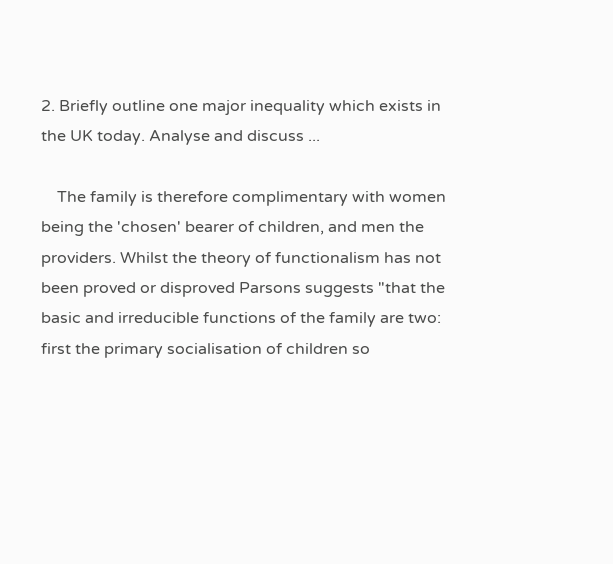2. Briefly outline one major inequality which exists in the UK today. Analyse and discuss ...

    The family is therefore complimentary with women being the 'chosen' bearer of children, and men the providers. Whilst the theory of functionalism has not been proved or disproved Parsons suggests "that the basic and irreducible functions of the family are two: first the primary socialisation of children so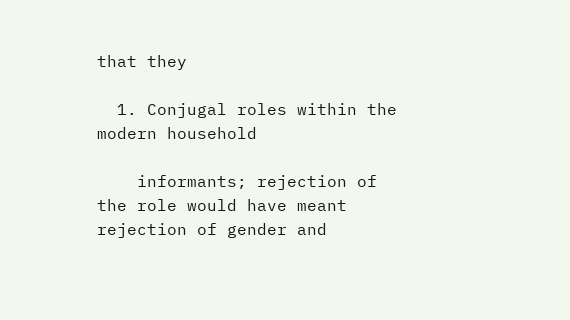that they

  1. Conjugal roles within the modern household

    informants; rejection of the role would have meant rejection of gender and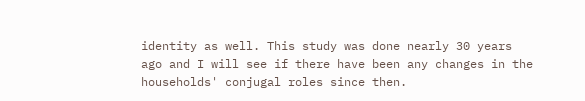identity as well. This study was done nearly 30 years ago and I will see if there have been any changes in the households' conjugal roles since then.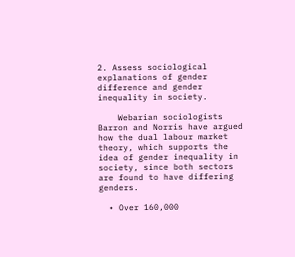2. Assess sociological explanations of gender difference and gender inequality in society.

    Webarian sociologists Barron and Norris have argued how the dual labour market theory, which supports the idea of gender inequality in society, since both sectors are found to have differing genders.

  • Over 160,000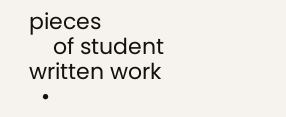pieces
    of student written work
  •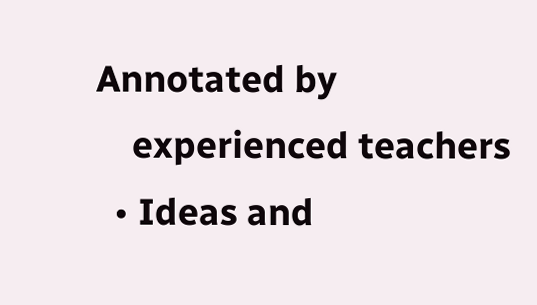Annotated by
    experienced teachers
  • Ideas and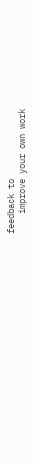feedback to
    improve your own work